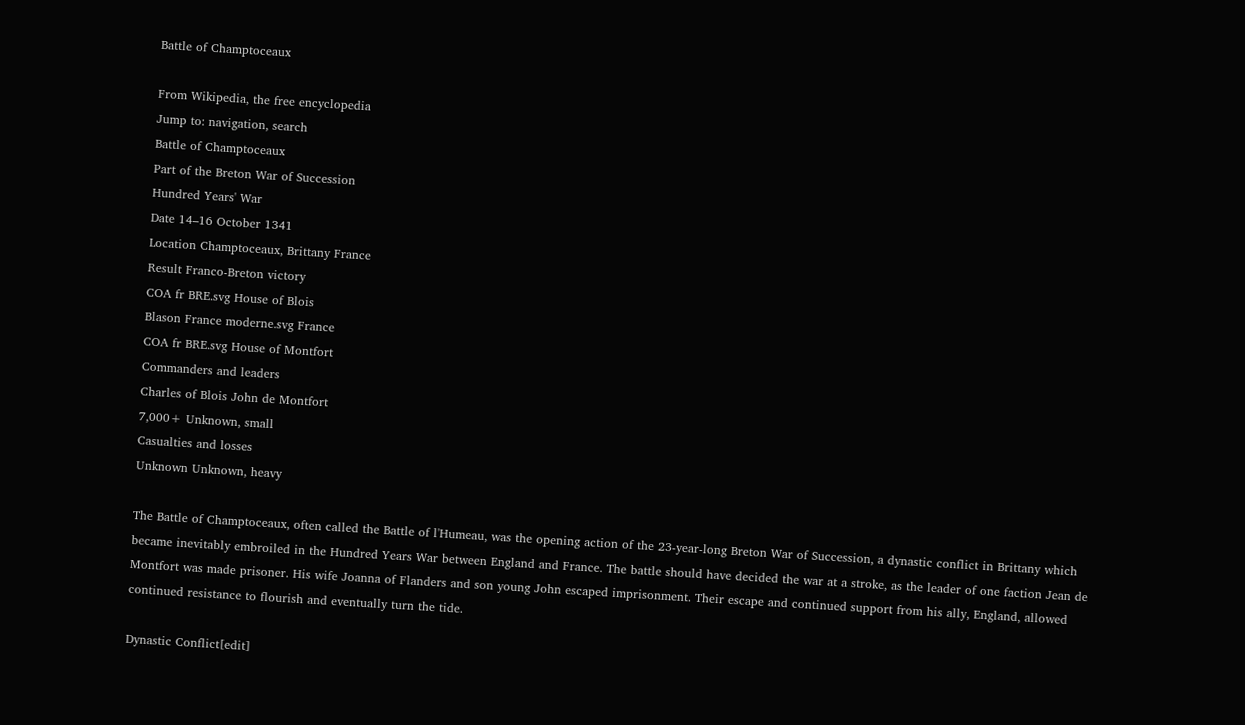Battle of Champtoceaux

From Wikipedia, the free encyclopedia
Jump to: navigation, search
Battle of Champtoceaux
Part of the Breton War of Succession
Hundred Years' War
Date 14–16 October 1341
Location Champtoceaux, Brittany France
Result Franco-Breton victory
COA fr BRE.svg House of Blois
Blason France moderne.svg France
COA fr BRE.svg House of Montfort
Commanders and leaders
Charles of Blois John de Montfort
7,000+ Unknown, small
Casualties and losses
Unknown Unknown, heavy

The Battle of Champtoceaux, often called the Battle of l'Humeau, was the opening action of the 23-year-long Breton War of Succession, a dynastic conflict in Brittany which became inevitably embroiled in the Hundred Years War between England and France. The battle should have decided the war at a stroke, as the leader of one faction Jean de Montfort was made prisoner. His wife Joanna of Flanders and son young John escaped imprisonment. Their escape and continued support from his ally, England, allowed continued resistance to flourish and eventually turn the tide.

Dynastic Conflict[edit]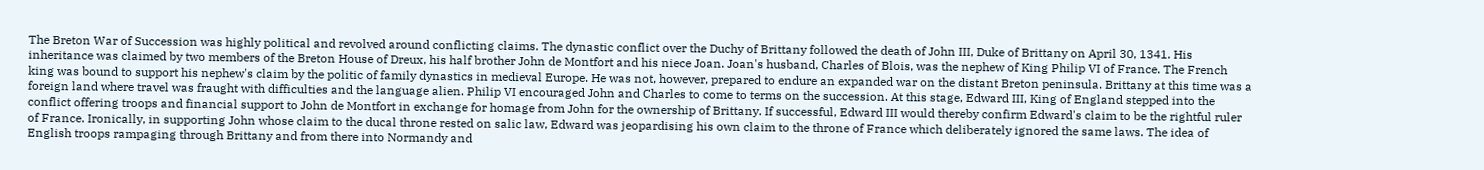The Breton War of Succession was highly political and revolved around conflicting claims. The dynastic conflict over the Duchy of Brittany followed the death of John III, Duke of Brittany on April 30, 1341. His inheritance was claimed by two members of the Breton House of Dreux, his half brother John de Montfort and his niece Joan. Joan's husband, Charles of Blois, was the nephew of King Philip VI of France. The French king was bound to support his nephew's claim by the politic of family dynastics in medieval Europe. He was not, however, prepared to endure an expanded war on the distant Breton peninsula. Brittany at this time was a foreign land where travel was fraught with difficulties and the language alien. Philip VI encouraged John and Charles to come to terms on the succession. At this stage, Edward III, King of England stepped into the conflict offering troops and financial support to John de Montfort in exchange for homage from John for the ownership of Brittany. If successful, Edward III would thereby confirm Edward's claim to be the rightful ruler of France. Ironically, in supporting John whose claim to the ducal throne rested on salic law, Edward was jeopardising his own claim to the throne of France which deliberately ignored the same laws. The idea of English troops rampaging through Brittany and from there into Normandy and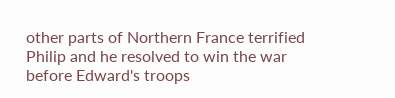other parts of Northern France terrified Philip and he resolved to win the war before Edward's troops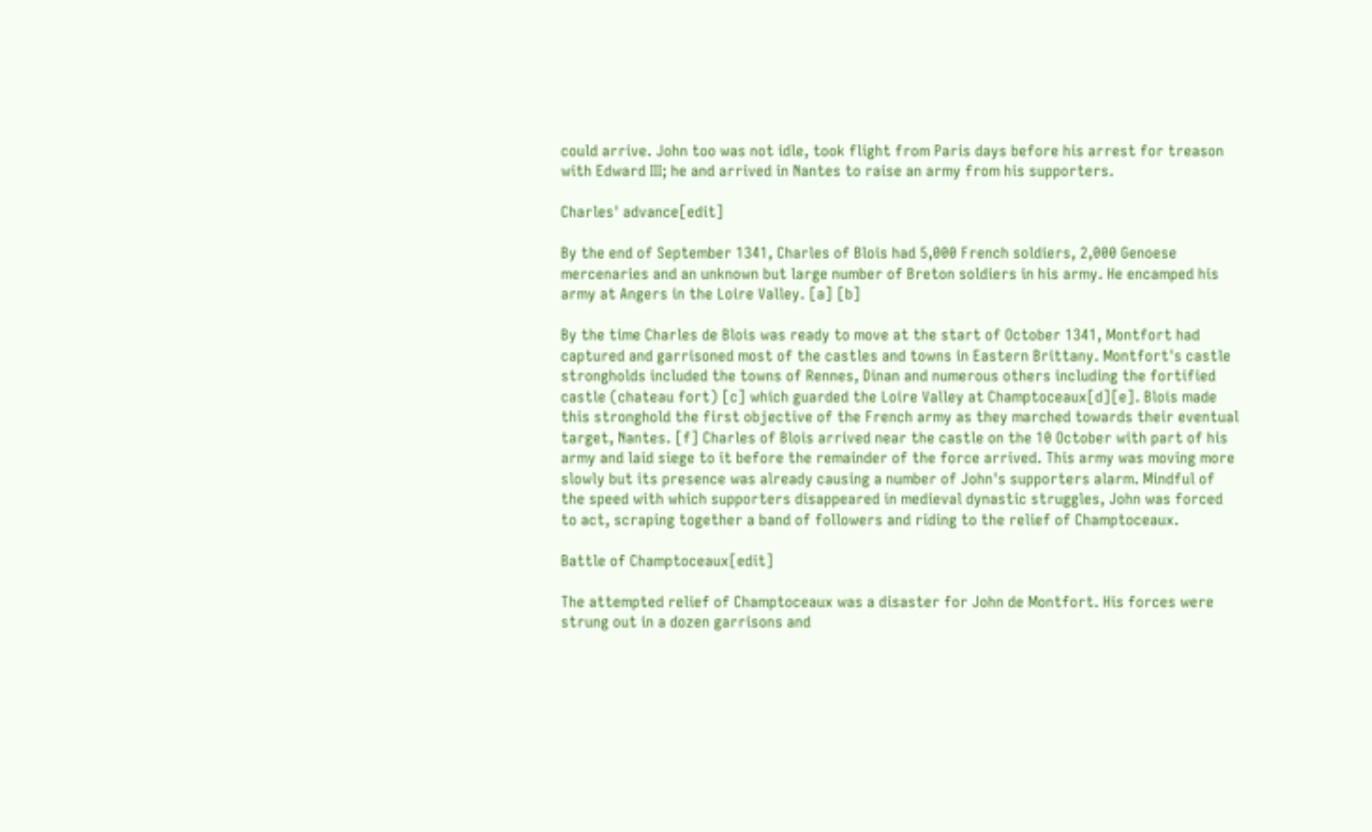could arrive. John too was not idle, took flight from Paris days before his arrest for treason with Edward III; he and arrived in Nantes to raise an army from his supporters.

Charles' advance[edit]

By the end of September 1341, Charles of Blois had 5,000 French soldiers, 2,000 Genoese mercenaries and an unknown but large number of Breton soldiers in his army. He encamped his army at Angers in the Loire Valley. [a] [b]

By the time Charles de Blois was ready to move at the start of October 1341, Montfort had captured and garrisoned most of the castles and towns in Eastern Brittany. Montfort's castle strongholds included the towns of Rennes, Dinan and numerous others including the fortified castle (chateau fort) [c] which guarded the Loire Valley at Champtoceaux[d][e]. Blois made this stronghold the first objective of the French army as they marched towards their eventual target, Nantes. [f] Charles of Blois arrived near the castle on the 10 October with part of his army and laid siege to it before the remainder of the force arrived. This army was moving more slowly but its presence was already causing a number of John's supporters alarm. Mindful of the speed with which supporters disappeared in medieval dynastic struggles, John was forced to act, scraping together a band of followers and riding to the relief of Champtoceaux.

Battle of Champtoceaux[edit]

The attempted relief of Champtoceaux was a disaster for John de Montfort. His forces were strung out in a dozen garrisons and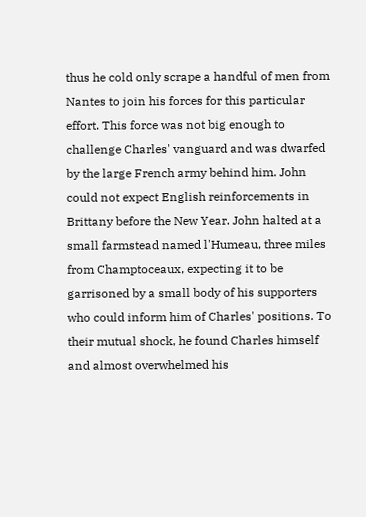thus he cold only scrape a handful of men from Nantes to join his forces for this particular effort. This force was not big enough to challenge Charles' vanguard and was dwarfed by the large French army behind him. John could not expect English reinforcements in Brittany before the New Year. John halted at a small farmstead named l'Humeau, three miles from Champtoceaux, expecting it to be garrisoned by a small body of his supporters who could inform him of Charles' positions. To their mutual shock, he found Charles himself and almost overwhelmed his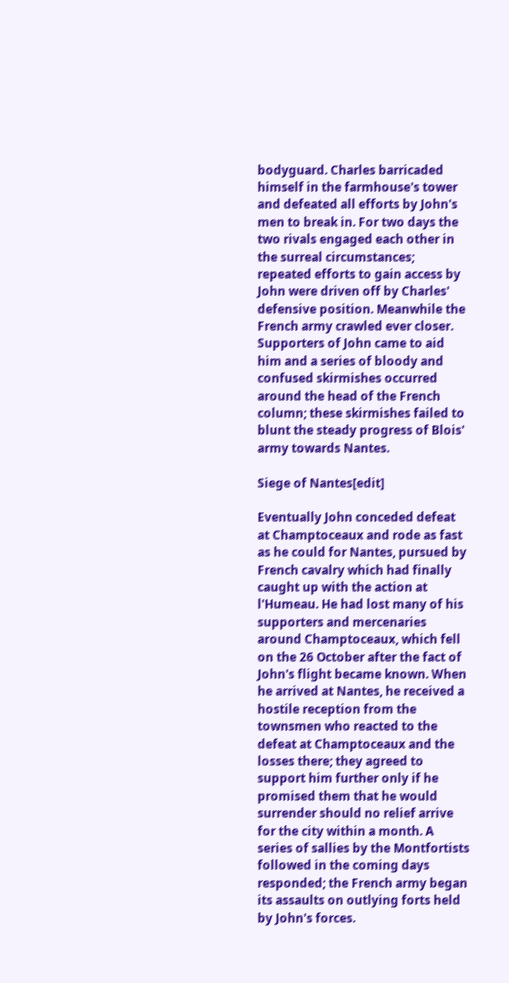bodyguard. Charles barricaded himself in the farmhouse's tower and defeated all efforts by John's men to break in. For two days the two rivals engaged each other in the surreal circumstances; repeated efforts to gain access by John were driven off by Charles' defensive position. Meanwhile the French army crawled ever closer. Supporters of John came to aid him and a series of bloody and confused skirmishes occurred around the head of the French column; these skirmishes failed to blunt the steady progress of Blois' army towards Nantes.

Siege of Nantes[edit]

Eventually John conceded defeat at Champtoceaux and rode as fast as he could for Nantes, pursued by French cavalry which had finally caught up with the action at l'Humeau. He had lost many of his supporters and mercenaries around Champtoceaux, which fell on the 26 October after the fact of John's flight became known. When he arrived at Nantes, he received a hostile reception from the townsmen who reacted to the defeat at Champtoceaux and the losses there; they agreed to support him further only if he promised them that he would surrender should no relief arrive for the city within a month. A series of sallies by the Montfortists followed in the coming days responded; the French army began its assaults on outlying forts held by John's forces.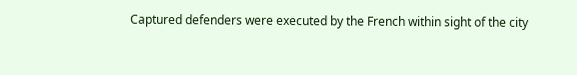Captured defenders were executed by the French within sight of the city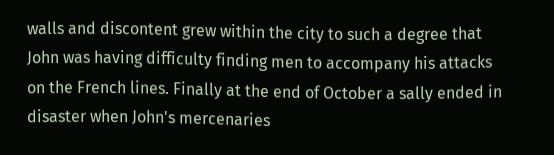walls and discontent grew within the city to such a degree that John was having difficulty finding men to accompany his attacks on the French lines. Finally at the end of October a sally ended in disaster when John's mercenaries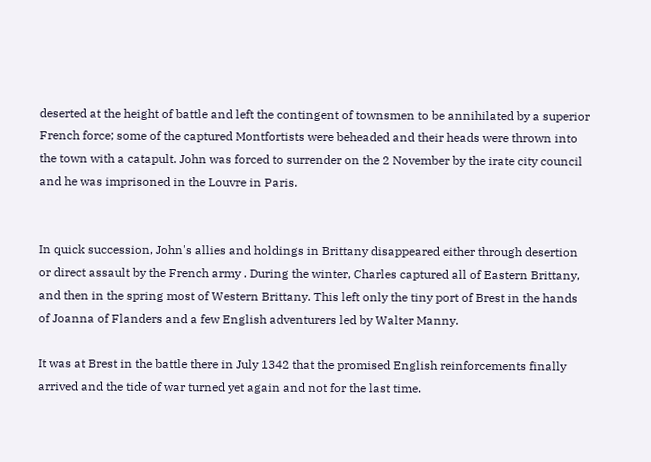deserted at the height of battle and left the contingent of townsmen to be annihilated by a superior French force; some of the captured Montfortists were beheaded and their heads were thrown into the town with a catapult. John was forced to surrender on the 2 November by the irate city council and he was imprisoned in the Louvre in Paris.


In quick succession, John's allies and holdings in Brittany disappeared either through desertion or direct assault by the French army . During the winter, Charles captured all of Eastern Brittany, and then in the spring most of Western Brittany. This left only the tiny port of Brest in the hands of Joanna of Flanders and a few English adventurers led by Walter Manny.

It was at Brest in the battle there in July 1342 that the promised English reinforcements finally arrived and the tide of war turned yet again and not for the last time.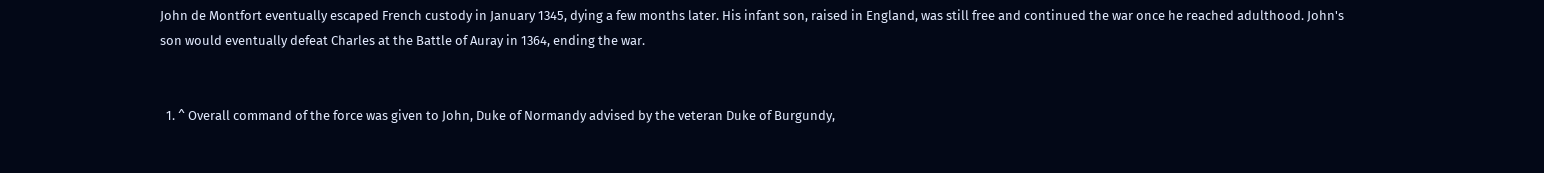John de Montfort eventually escaped French custody in January 1345, dying a few months later. His infant son, raised in England, was still free and continued the war once he reached adulthood. John's son would eventually defeat Charles at the Battle of Auray in 1364, ending the war.


  1. ^ Overall command of the force was given to John, Duke of Normandy advised by the veteran Duke of Burgundy,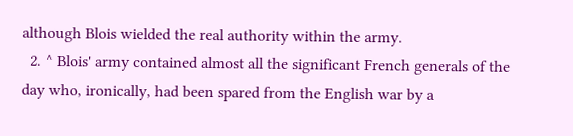although Blois wielded the real authority within the army.
  2. ^ Blois' army contained almost all the significant French generals of the day who, ironically, had been spared from the English war by a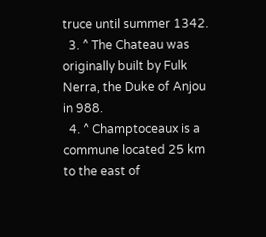truce until summer 1342.
  3. ^ The Chateau was originally built by Fulk Nerra, the Duke of Anjou in 988.
  4. ^ Champtoceaux is a commune located 25 km to the east of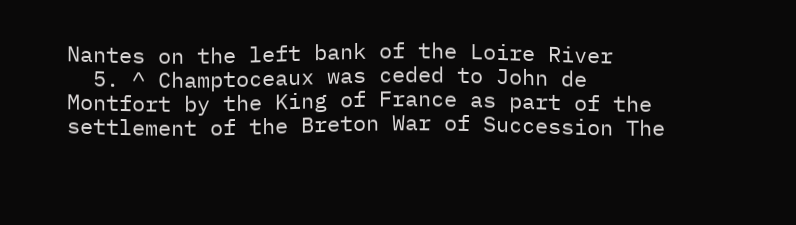Nantes on the left bank of the Loire River
  5. ^ Champtoceaux was ceded to John de Montfort by the King of France as part of the settlement of the Breton War of Succession The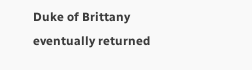Duke of Brittany eventually returned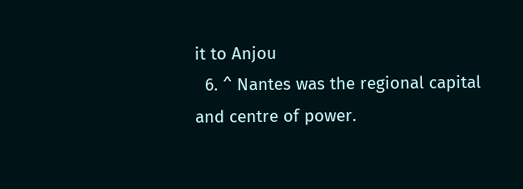it to Anjou
  6. ^ Nantes was the regional capital and centre of power.